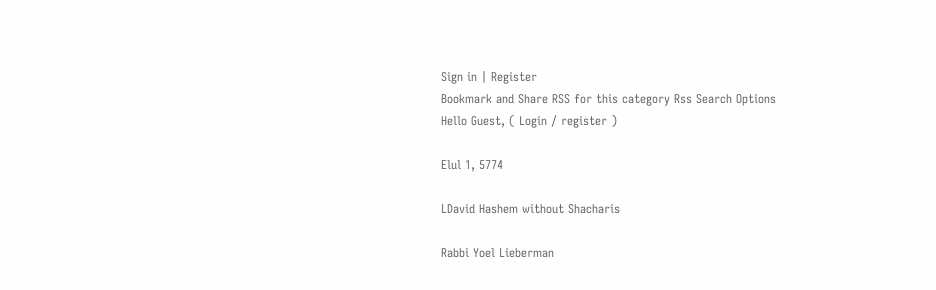Sign in | Register
Bookmark and Share RSS for this category Rss Search Options
Hello Guest, ( Login / register )

Elul 1, 5774

LDavid Hashem without Shacharis

Rabbi Yoel Lieberman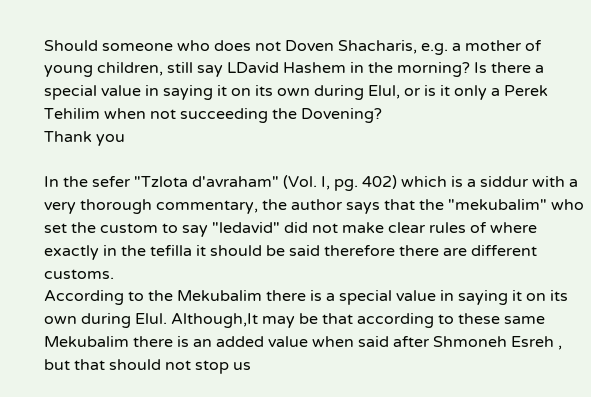Should someone who does not Doven Shacharis, e.g. a mother of young children, still say LDavid Hashem in the morning? Is there a special value in saying it on its own during Elul, or is it only a Perek Tehilim when not succeeding the Dovening?
Thank you

In the sefer "Tzlota d'avraham" (Vol. I, pg. 402) which is a siddur with a very thorough commentary, the author says that the "mekubalim" who set the custom to say "ledavid" did not make clear rules of where exactly in the tefilla it should be said therefore there are different customs.
According to the Mekubalim there is a special value in saying it on its own during Elul. Although,It may be that according to these same Mekubalim there is an added value when said after Shmoneh Esreh , but that should not stop us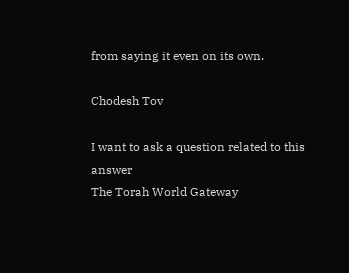from saying it even on its own.

Chodesh Tov

I want to ask a question related to this answer
The Torah World Gateway